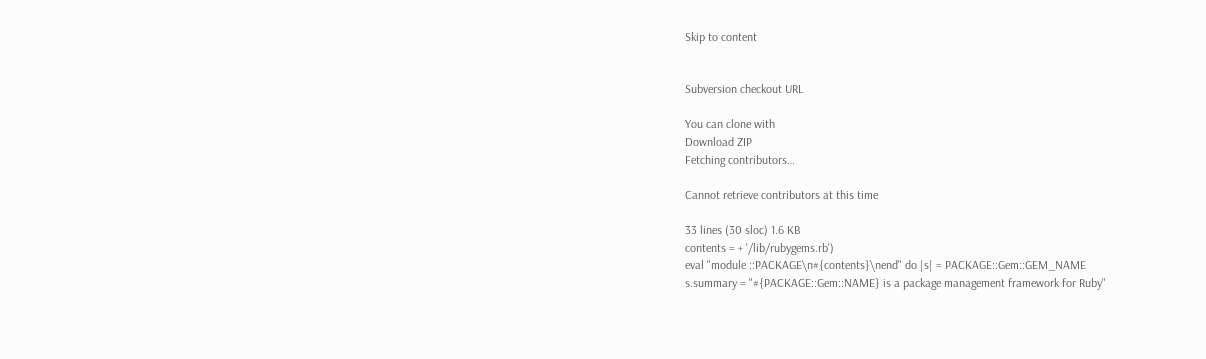Skip to content


Subversion checkout URL

You can clone with
Download ZIP
Fetching contributors…

Cannot retrieve contributors at this time

33 lines (30 sloc) 1.6 KB
contents = + '/lib/rubygems.rb')
eval "module ::PACKAGE\n#{contents}\nend" do |s| = PACKAGE::Gem::GEM_NAME
s.summary = "#{PACKAGE::Gem::NAME} is a package management framework for Ruby"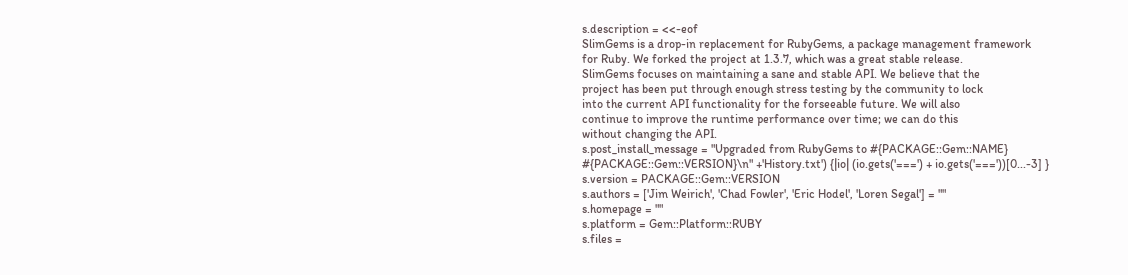s.description = <<-eof
SlimGems is a drop-in replacement for RubyGems, a package management framework
for Ruby. We forked the project at 1.3.7, which was a great stable release.
SlimGems focuses on maintaining a sane and stable API. We believe that the
project has been put through enough stress testing by the community to lock
into the current API functionality for the forseeable future. We will also
continue to improve the runtime performance over time; we can do this
without changing the API.
s.post_install_message = "Upgraded from RubyGems to #{PACKAGE::Gem::NAME} #{PACKAGE::Gem::VERSION}\n" +'History.txt') {|io| (io.gets('===') + io.gets('==='))[0...-3] }
s.version = PACKAGE::Gem::VERSION
s.authors = ['Jim Weirich', 'Chad Fowler', 'Eric Hodel', 'Loren Segal'] = ""
s.homepage = ""
s.platform = Gem::Platform::RUBY
s.files =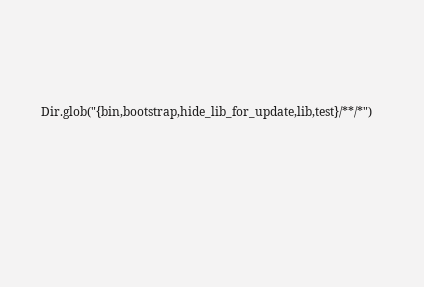Dir.glob("{bin,bootstrap,hide_lib_for_update,lib,test}/**/*")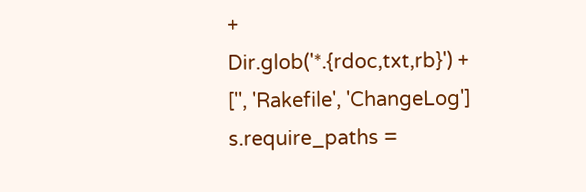+
Dir.glob('*.{rdoc,txt,rb}') +
['', 'Rakefile', 'ChangeLog']
s.require_paths =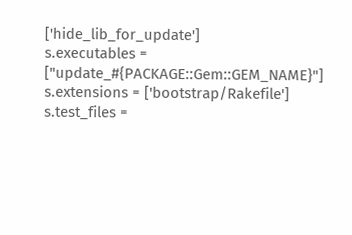['hide_lib_for_update']
s.executables = ["update_#{PACKAGE::Gem::GEM_NAME}"]
s.extensions = ['bootstrap/Rakefile']
s.test_files =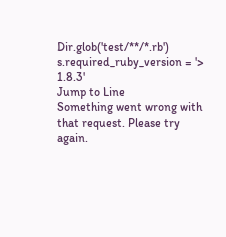Dir.glob('test/**/*.rb')
s.required_ruby_version = '> 1.8.3'
Jump to Line
Something went wrong with that request. Please try again.